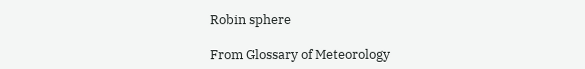Robin sphere

From Glossary of Meteorology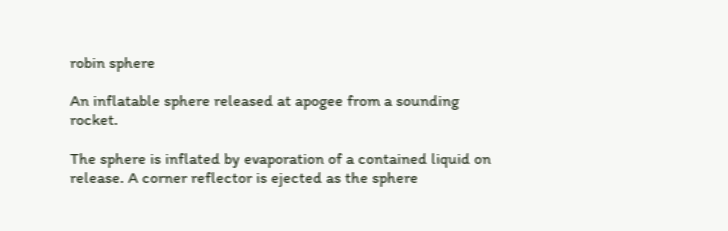robin sphere

An inflatable sphere released at apogee from a sounding rocket.

The sphere is inflated by evaporation of a contained liquid on release. A corner reflector is ejected as the sphere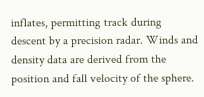inflates, permitting track during descent by a precision radar. Winds and density data are derived from the position and fall velocity of the sphere.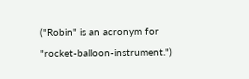("Robin" is an acronym for "rocket-balloon-instrument.")